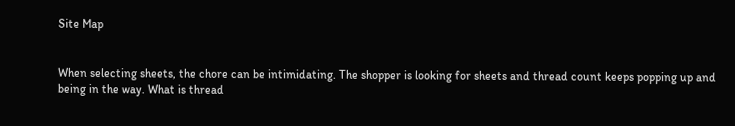Site Map


When selecting sheets, the chore can be intimidating. The shopper is looking for sheets and thread count keeps popping up and being in the way. What is thread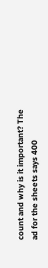count and why is it important? The ad for the sheets says 400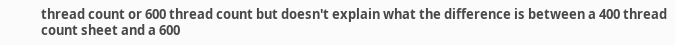thread count or 600 thread count but doesn't explain what the difference is between a 400 thread count sheet and a 600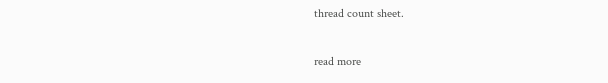thread count sheet.

read more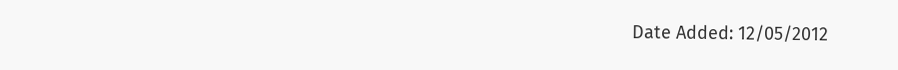Date Added: 12/05/2012